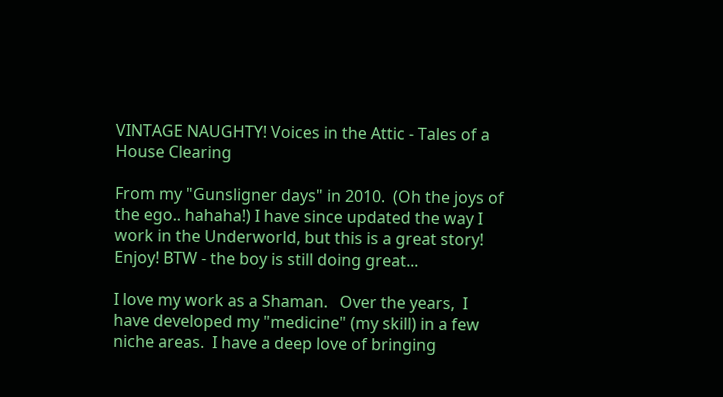VINTAGE NAUGHTY! Voices in the Attic - Tales of a House Clearing

From my "Gunsligner days" in 2010.  (Oh the joys of the ego.. hahaha!) I have since updated the way I work in the Underworld, but this is a great story!  Enjoy! BTW - the boy is still doing great...

I love my work as a Shaman.   Over the years,  I have developed my "medicine" (my skill) in a few niche areas.  I have a deep love of bringing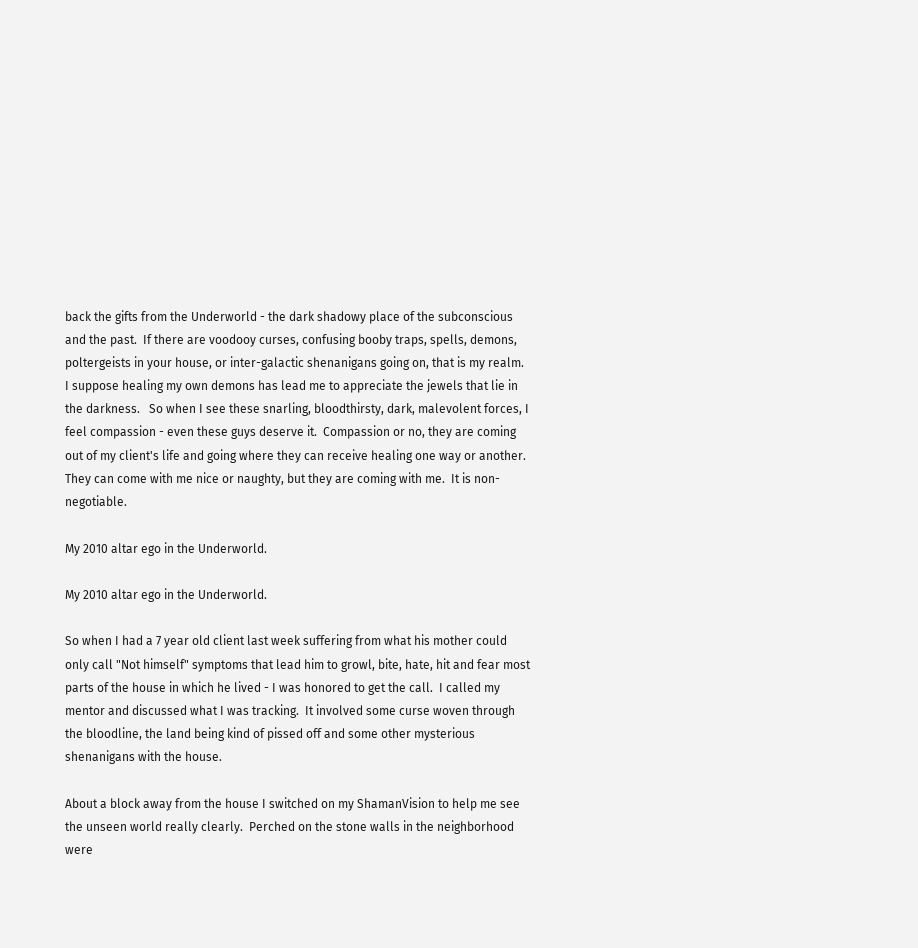back the gifts from the Underworld - the dark shadowy place of the subconscious and the past.  If there are voodooy curses, confusing booby traps, spells, demons, poltergeists in your house, or inter-galactic shenanigans going on, that is my realm.  I suppose healing my own demons has lead me to appreciate the jewels that lie in the darkness.   So when I see these snarling, bloodthirsty, dark, malevolent forces, I feel compassion - even these guys deserve it.  Compassion or no, they are coming out of my client's life and going where they can receive healing one way or another.  They can come with me nice or naughty, but they are coming with me.  It is non-negotiable.

My 2010 altar ego in the Underworld.

My 2010 altar ego in the Underworld.

So when I had a 7 year old client last week suffering from what his mother could only call "Not himself" symptoms that lead him to growl, bite, hate, hit and fear most parts of the house in which he lived - I was honored to get the call.  I called my mentor and discussed what I was tracking.  It involved some curse woven through the bloodline, the land being kind of pissed off and some other mysterious shenanigans with the house.

About a block away from the house I switched on my ShamanVision to help me see the unseen world really clearly.  Perched on the stone walls in the neighborhood were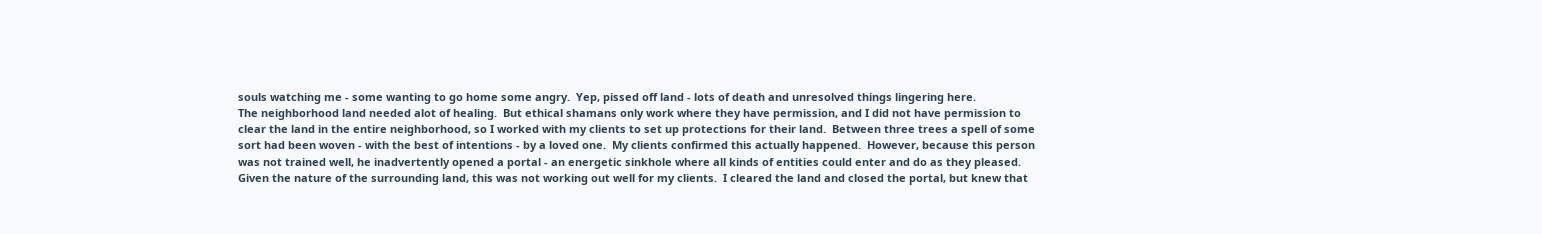souls watching me - some wanting to go home some angry.  Yep, pissed off land - lots of death and unresolved things lingering here.
The neighborhood land needed alot of healing.  But ethical shamans only work where they have permission, and I did not have permission to clear the land in the entire neighborhood, so I worked with my clients to set up protections for their land.  Between three trees a spell of some sort had been woven - with the best of intentions - by a loved one.  My clients confirmed this actually happened.  However, because this person was not trained well, he inadvertently opened a portal - an energetic sinkhole where all kinds of entities could enter and do as they pleased.  Given the nature of the surrounding land, this was not working out well for my clients.  I cleared the land and closed the portal, but knew that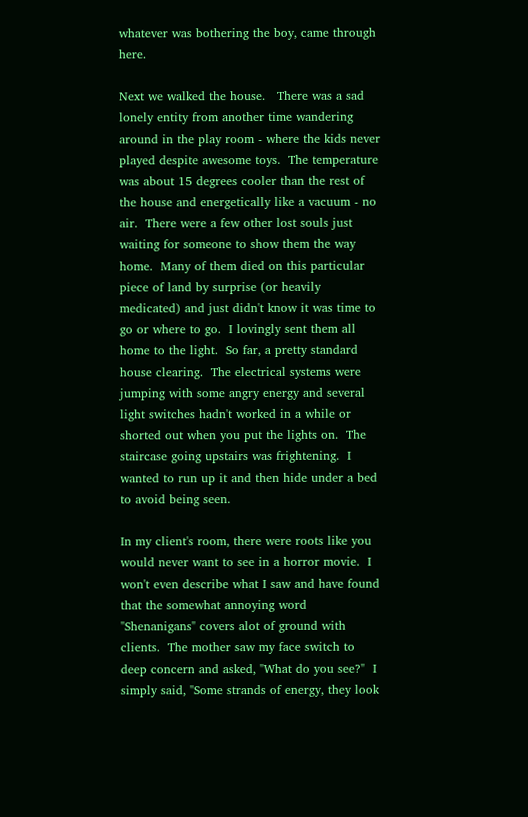whatever was bothering the boy, came through here.

Next we walked the house.   There was a sad lonely entity from another time wandering around in the play room - where the kids never played despite awesome toys.  The temperature was about 15 degrees cooler than the rest of the house and energetically like a vacuum - no air.  There were a few other lost souls just waiting for someone to show them the way home.  Many of them died on this particular piece of land by surprise (or heavily medicated) and just didn't know it was time to go or where to go.  I lovingly sent them all home to the light.  So far, a pretty standard house clearing.  The electrical systems were jumping with some angry energy and several light switches hadn't worked in a while or shorted out when you put the lights on.  The staircase going upstairs was frightening.  I wanted to run up it and then hide under a bed to avoid being seen.

In my client's room, there were roots like you would never want to see in a horror movie.  I won't even describe what I saw and have found that the somewhat annoying word "Shenanigans" covers alot of ground with clients.  The mother saw my face switch to deep concern and asked, "What do you see?"  I simply said, "Some strands of energy, they look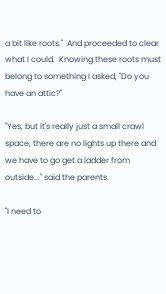a bit like roots."  And proceeded to clear what I could.  Knowing these roots must belong to something I asked, "Do you have an attic?"

"Yes, but it's really just a small crawl space, there are no lights up there and we have to go get a ladder from outside..." said the parents.

"I need to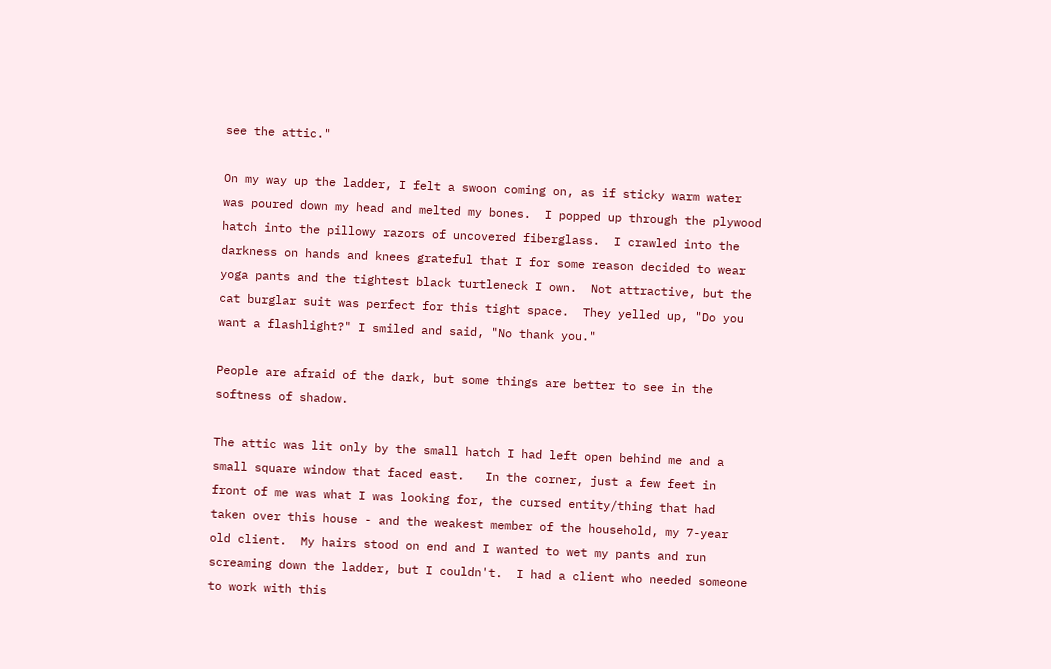see the attic."

On my way up the ladder, I felt a swoon coming on, as if sticky warm water was poured down my head and melted my bones.  I popped up through the plywood hatch into the pillowy razors of uncovered fiberglass.  I crawled into the darkness on hands and knees grateful that I for some reason decided to wear yoga pants and the tightest black turtleneck I own.  Not attractive, but the cat burglar suit was perfect for this tight space.  They yelled up, "Do you want a flashlight?" I smiled and said, "No thank you."

People are afraid of the dark, but some things are better to see in the softness of shadow.

The attic was lit only by the small hatch I had left open behind me and a small square window that faced east.   In the corner, just a few feet in front of me was what I was looking for, the cursed entity/thing that had taken over this house - and the weakest member of the household, my 7-year old client.  My hairs stood on end and I wanted to wet my pants and run screaming down the ladder, but I couldn't.  I had a client who needed someone to work with this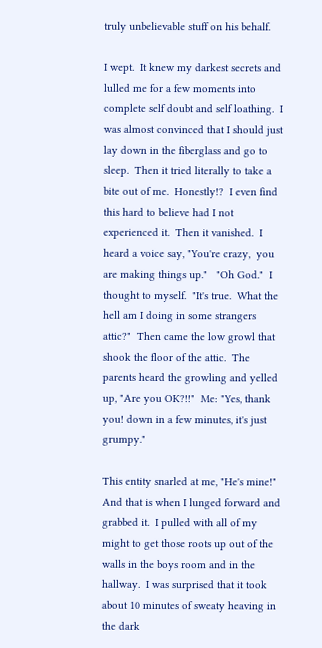truly unbelievable stuff on his behalf.

I wept.  It knew my darkest secrets and lulled me for a few moments into complete self doubt and self loathing.  I was almost convinced that I should just lay down in the fiberglass and go to sleep.  Then it tried literally to take a bite out of me.  Honestly!?  I even find this hard to believe had I not experienced it.  Then it vanished.  I heard a voice say, "You're crazy,  you are making things up."   "Oh God."  I thought to myself.  "It's true.  What the hell am I doing in some strangers attic?"  Then came the low growl that shook the floor of the attic.  The parents heard the growling and yelled up, "Are you OK?!!"  Me: "Yes, thank you! down in a few minutes, it's just grumpy."

This entity snarled at me, "He's mine!" And that is when I lunged forward and grabbed it.  I pulled with all of my might to get those roots up out of the walls in the boys room and in the hallway.  I was surprised that it took about 10 minutes of sweaty heaving in the dark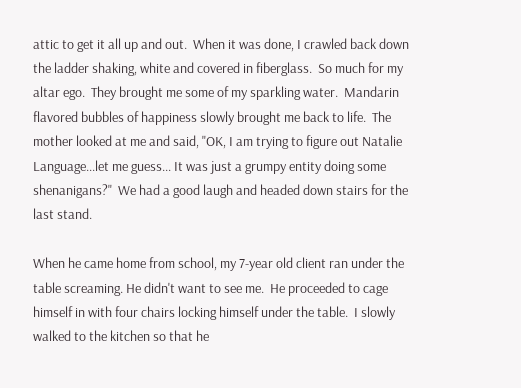attic to get it all up and out.  When it was done, I crawled back down the ladder shaking, white and covered in fiberglass.  So much for my altar ego.  They brought me some of my sparkling water.  Mandarin flavored bubbles of happiness slowly brought me back to life.  The mother looked at me and said, "OK, I am trying to figure out Natalie Language...let me guess... It was just a grumpy entity doing some shenanigans?"  We had a good laugh and headed down stairs for the last stand.

When he came home from school, my 7-year old client ran under the table screaming. He didn't want to see me.  He proceeded to cage himself in with four chairs locking himself under the table.  I slowly walked to the kitchen so that he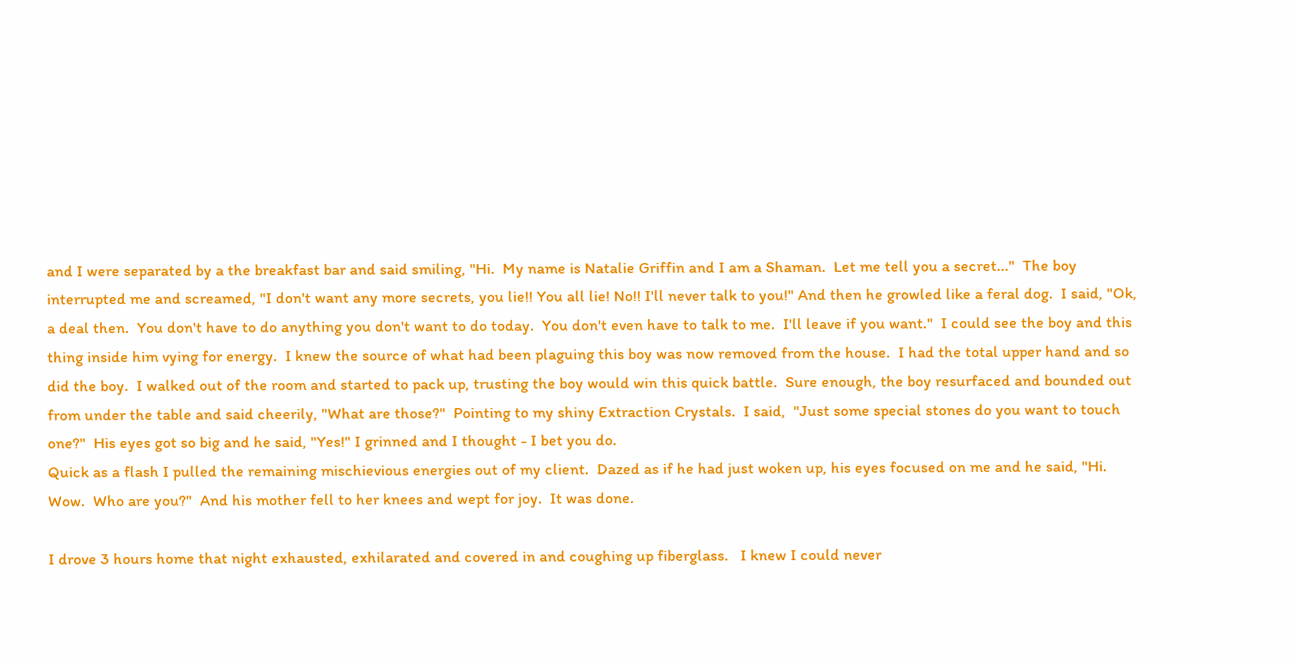and I were separated by a the breakfast bar and said smiling, "Hi.  My name is Natalie Griffin and I am a Shaman.  Let me tell you a secret..."  The boy interrupted me and screamed, "I don't want any more secrets, you lie!! You all lie! No!! I'll never talk to you!" And then he growled like a feral dog.  I said, "Ok, a deal then.  You don't have to do anything you don't want to do today.  You don't even have to talk to me.  I'll leave if you want."  I could see the boy and this thing inside him vying for energy.  I knew the source of what had been plaguing this boy was now removed from the house.  I had the total upper hand and so did the boy.  I walked out of the room and started to pack up, trusting the boy would win this quick battle.  Sure enough, the boy resurfaced and bounded out from under the table and said cheerily, "What are those?"  Pointing to my shiny Extraction Crystals.  I said,  "Just some special stones do you want to touch one?"  His eyes got so big and he said, "Yes!" I grinned and I thought - I bet you do.
Quick as a flash I pulled the remaining mischievious energies out of my client.  Dazed as if he had just woken up, his eyes focused on me and he said, "Hi.  Wow.  Who are you?"  And his mother fell to her knees and wept for joy.  It was done.

I drove 3 hours home that night exhausted, exhilarated and covered in and coughing up fiberglass.   I knew I could never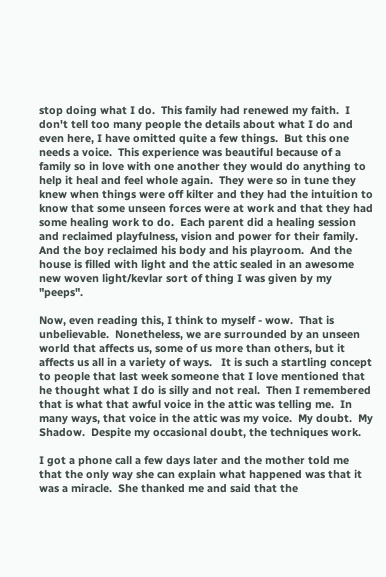stop doing what I do.  This family had renewed my faith.  I don't tell too many people the details about what I do and even here, I have omitted quite a few things.  But this one needs a voice.  This experience was beautiful because of a family so in love with one another they would do anything to help it heal and feel whole again.  They were so in tune they knew when things were off kilter and they had the intuition to know that some unseen forces were at work and that they had some healing work to do.  Each parent did a healing session and reclaimed playfulness, vision and power for their family.  And the boy reclaimed his body and his playroom.  And the house is filled with light and the attic sealed in an awesome new woven light/kevlar sort of thing I was given by my "peeps".

Now, even reading this, I think to myself - wow.  That is unbelievable.  Nonetheless, we are surrounded by an unseen world that affects us, some of us more than others, but it affects us all in a variety of ways.   It is such a startling concept to people that last week someone that I love mentioned that he thought what I do is silly and not real.  Then I remembered that is what that awful voice in the attic was telling me.  In many ways, that voice in the attic was my voice.  My doubt.  My Shadow.  Despite my occasional doubt, the techniques work.

I got a phone call a few days later and the mother told me that the only way she can explain what happened was that it was a miracle.  She thanked me and said that the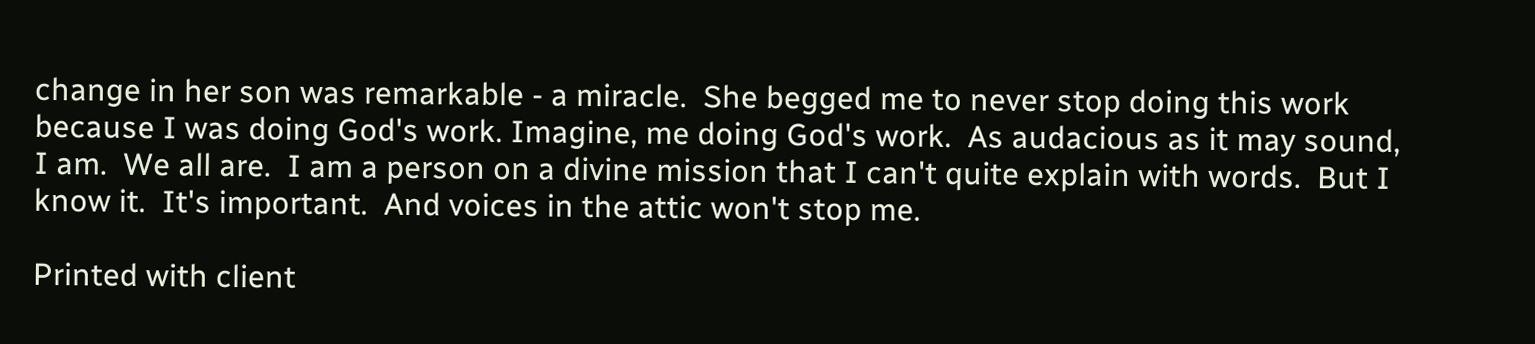change in her son was remarkable - a miracle.  She begged me to never stop doing this work because I was doing God's work. Imagine, me doing God's work.  As audacious as it may sound, I am.  We all are.  I am a person on a divine mission that I can't quite explain with words.  But I know it.  It's important.  And voices in the attic won't stop me.

Printed with client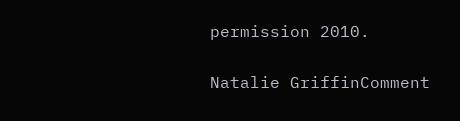permission 2010.

Natalie GriffinComment